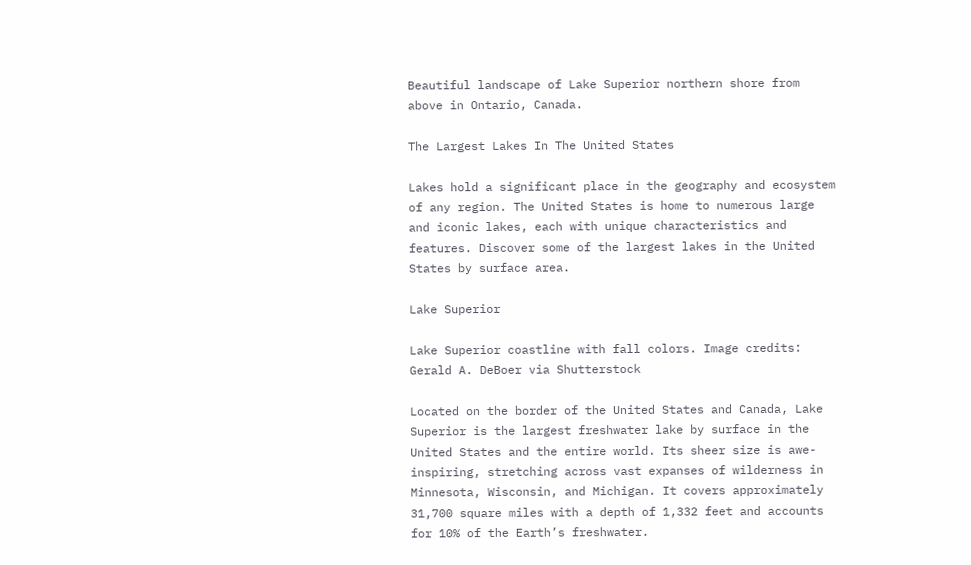Beautiful landscape of Lake Superior northern shore from above in Ontario, Canada.

The Largest Lakes In The United States

Lakes hold a significant place in the geography and ecosystem of any region. The United States is home to numerous large and iconic lakes, each with unique characteristics and features. Discover some of the largest lakes in the United States by surface area.

Lake Superior

Lake Superior coastline with fall colors. Image credits: Gerald A. DeBoer via Shutterstock

Located on the border of the United States and Canada, Lake Superior is the largest freshwater lake by surface in the United States and the entire world. Its sheer size is awe-inspiring, stretching across vast expanses of wilderness in Minnesota, Wisconsin, and Michigan. It covers approximately 31,700 square miles with a depth of 1,332 feet and accounts for 10% of the Earth’s freshwater.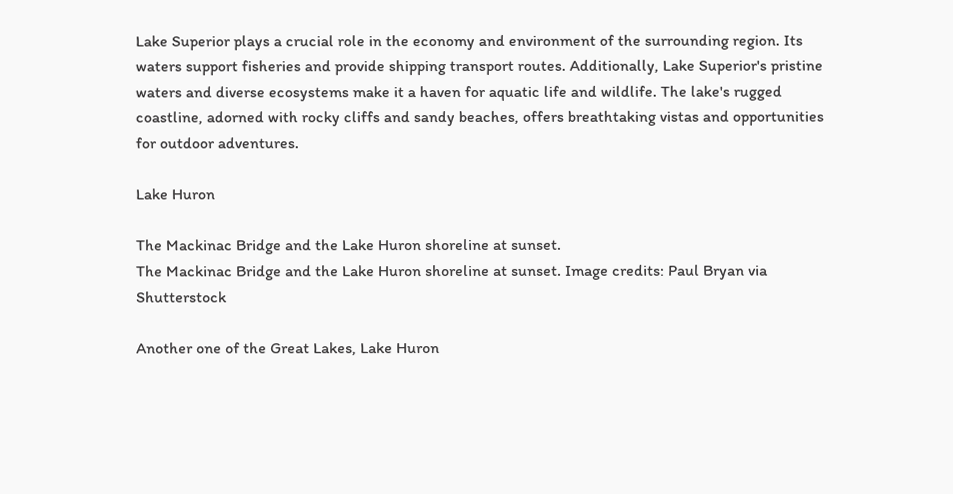Lake Superior plays a crucial role in the economy and environment of the surrounding region. Its waters support fisheries and provide shipping transport routes. Additionally, Lake Superior's pristine waters and diverse ecosystems make it a haven for aquatic life and wildlife. The lake's rugged coastline, adorned with rocky cliffs and sandy beaches, offers breathtaking vistas and opportunities for outdoor adventures.

Lake Huron

The Mackinac Bridge and the Lake Huron shoreline at sunset.
The Mackinac Bridge and the Lake Huron shoreline at sunset. Image credits: Paul Bryan via Shutterstock

Another one of the Great Lakes, Lake Huron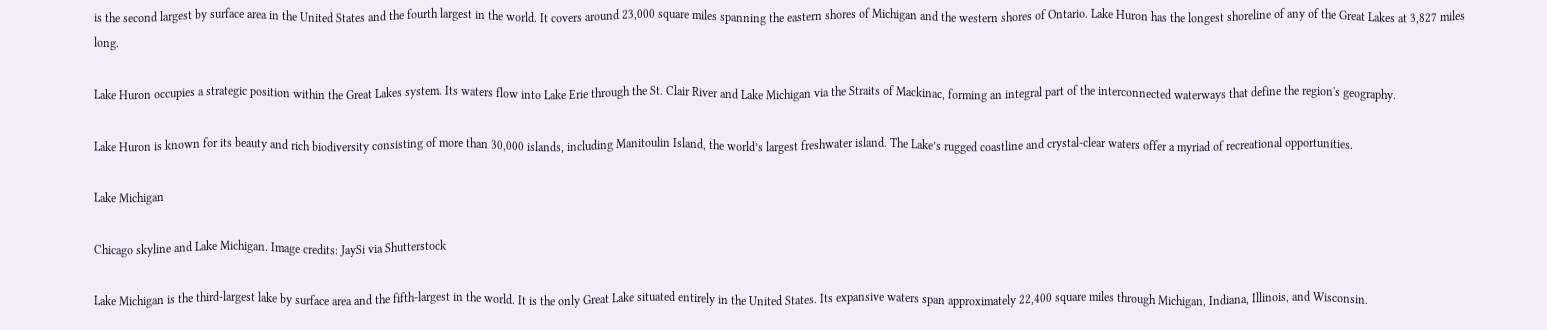is the second largest by surface area in the United States and the fourth largest in the world. It covers around 23,000 square miles spanning the eastern shores of Michigan and the western shores of Ontario. Lake Huron has the longest shoreline of any of the Great Lakes at 3,827 miles long.

Lake Huron occupies a strategic position within the Great Lakes system. Its waters flow into Lake Erie through the St. Clair River and Lake Michigan via the Straits of Mackinac, forming an integral part of the interconnected waterways that define the region's geography.

Lake Huron is known for its beauty and rich biodiversity consisting of more than 30,000 islands, including Manitoulin Island, the world’s largest freshwater island. The Lake’s rugged coastline and crystal-clear waters offer a myriad of recreational opportunities.

Lake Michigan

Chicago skyline and Lake Michigan. Image credits: JaySi via Shutterstock

Lake Michigan is the third-largest lake by surface area and the fifth-largest in the world. It is the only Great Lake situated entirely in the United States. Its expansive waters span approximately 22,400 square miles through Michigan, Indiana, Illinois, and Wisconsin.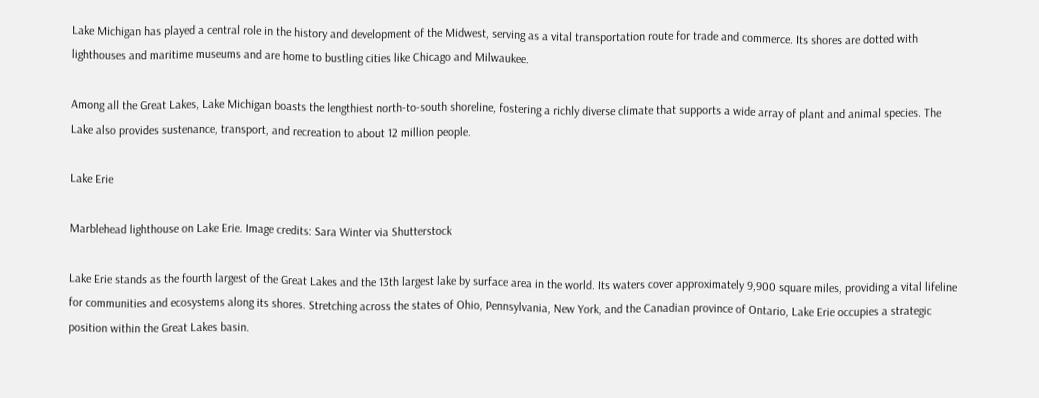Lake Michigan has played a central role in the history and development of the Midwest, serving as a vital transportation route for trade and commerce. Its shores are dotted with lighthouses and maritime museums and are home to bustling cities like Chicago and Milwaukee.

Among all the Great Lakes, Lake Michigan boasts the lengthiest north-to-south shoreline, fostering a richly diverse climate that supports a wide array of plant and animal species. The Lake also provides sustenance, transport, and recreation to about 12 million people.

Lake Erie

Marblehead lighthouse on Lake Erie. Image credits: Sara Winter via Shutterstock

Lake Erie stands as the fourth largest of the Great Lakes and the 13th largest lake by surface area in the world. Its waters cover approximately 9,900 square miles, providing a vital lifeline for communities and ecosystems along its shores. Stretching across the states of Ohio, Pennsylvania, New York, and the Canadian province of Ontario, Lake Erie occupies a strategic position within the Great Lakes basin.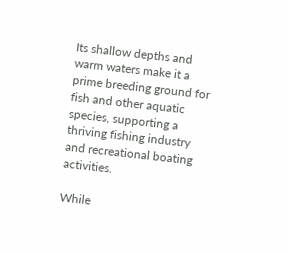Its shallow depths and warm waters make it a prime breeding ground for fish and other aquatic species, supporting a thriving fishing industry and recreational boating activities.

While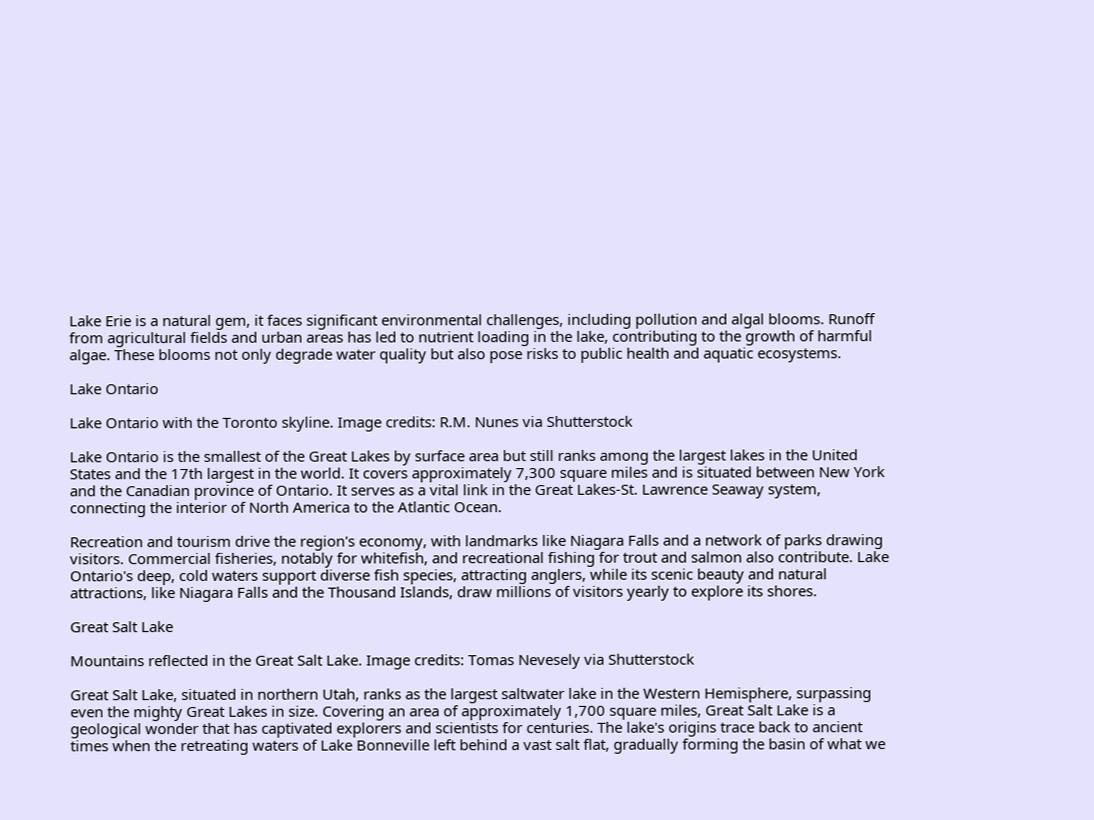Lake Erie is a natural gem, it faces significant environmental challenges, including pollution and algal blooms. Runoff from agricultural fields and urban areas has led to nutrient loading in the lake, contributing to the growth of harmful algae. These blooms not only degrade water quality but also pose risks to public health and aquatic ecosystems.

Lake Ontario

Lake Ontario with the Toronto skyline. Image credits: R.M. Nunes via Shutterstock

Lake Ontario is the smallest of the Great Lakes by surface area but still ranks among the largest lakes in the United States and the 17th largest in the world. It covers approximately 7,300 square miles and is situated between New York and the Canadian province of Ontario. It serves as a vital link in the Great Lakes-St. Lawrence Seaway system, connecting the interior of North America to the Atlantic Ocean.

Recreation and tourism drive the region's economy, with landmarks like Niagara Falls and a network of parks drawing visitors. Commercial fisheries, notably for whitefish, and recreational fishing for trout and salmon also contribute. Lake Ontario's deep, cold waters support diverse fish species, attracting anglers, while its scenic beauty and natural attractions, like Niagara Falls and the Thousand Islands, draw millions of visitors yearly to explore its shores.

Great Salt Lake

Mountains reflected in the Great Salt Lake. Image credits: Tomas Nevesely via Shutterstock

Great Salt Lake, situated in northern Utah, ranks as the largest saltwater lake in the Western Hemisphere, surpassing even the mighty Great Lakes in size. Covering an area of approximately 1,700 square miles, Great Salt Lake is a geological wonder that has captivated explorers and scientists for centuries. The lake's origins trace back to ancient times when the retreating waters of Lake Bonneville left behind a vast salt flat, gradually forming the basin of what we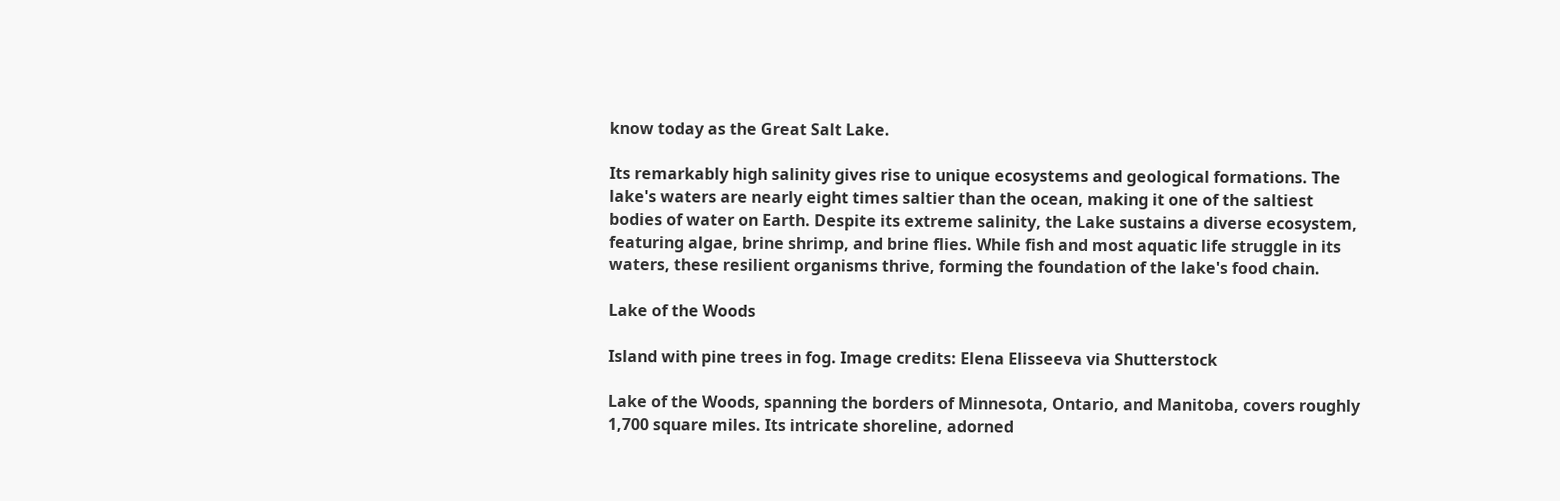know today as the Great Salt Lake.

Its remarkably high salinity gives rise to unique ecosystems and geological formations. The lake's waters are nearly eight times saltier than the ocean, making it one of the saltiest bodies of water on Earth. Despite its extreme salinity, the Lake sustains a diverse ecosystem, featuring algae, brine shrimp, and brine flies. While fish and most aquatic life struggle in its waters, these resilient organisms thrive, forming the foundation of the lake's food chain.

Lake of the Woods

Island with pine trees in fog. Image credits: Elena Elisseeva via Shutterstock

Lake of the Woods, spanning the borders of Minnesota, Ontario, and Manitoba, covers roughly 1,700 square miles. Its intricate shoreline, adorned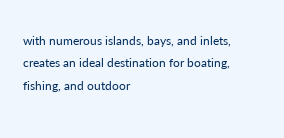with numerous islands, bays, and inlets, creates an ideal destination for boating, fishing, and outdoor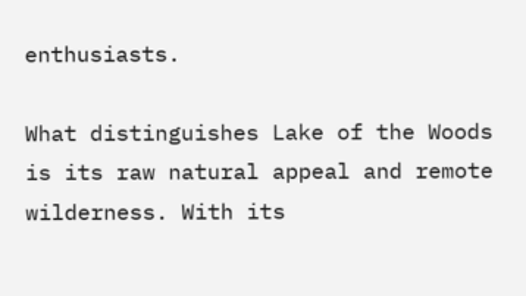enthusiasts.

What distinguishes Lake of the Woods is its raw natural appeal and remote wilderness. With its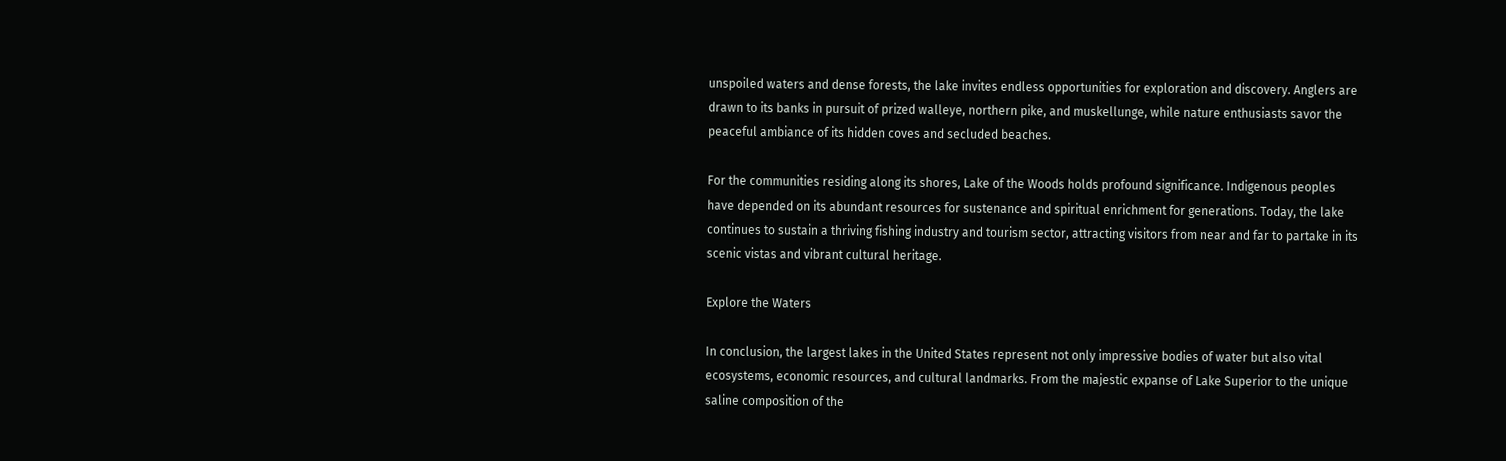unspoiled waters and dense forests, the lake invites endless opportunities for exploration and discovery. Anglers are drawn to its banks in pursuit of prized walleye, northern pike, and muskellunge, while nature enthusiasts savor the peaceful ambiance of its hidden coves and secluded beaches.

For the communities residing along its shores, Lake of the Woods holds profound significance. Indigenous peoples have depended on its abundant resources for sustenance and spiritual enrichment for generations. Today, the lake continues to sustain a thriving fishing industry and tourism sector, attracting visitors from near and far to partake in its scenic vistas and vibrant cultural heritage.

Explore the Waters

In conclusion, the largest lakes in the United States represent not only impressive bodies of water but also vital ecosystems, economic resources, and cultural landmarks. From the majestic expanse of Lake Superior to the unique saline composition of the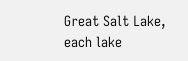Great Salt Lake, each lake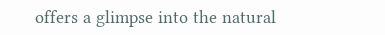offers a glimpse into the natural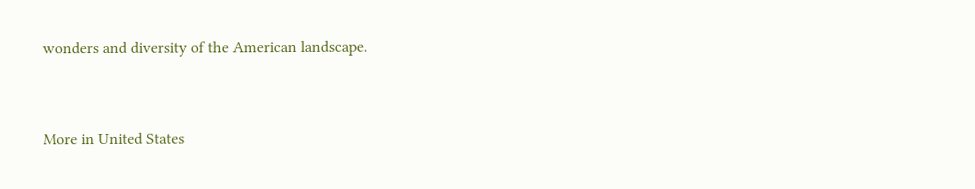wonders and diversity of the American landscape.


More in United States